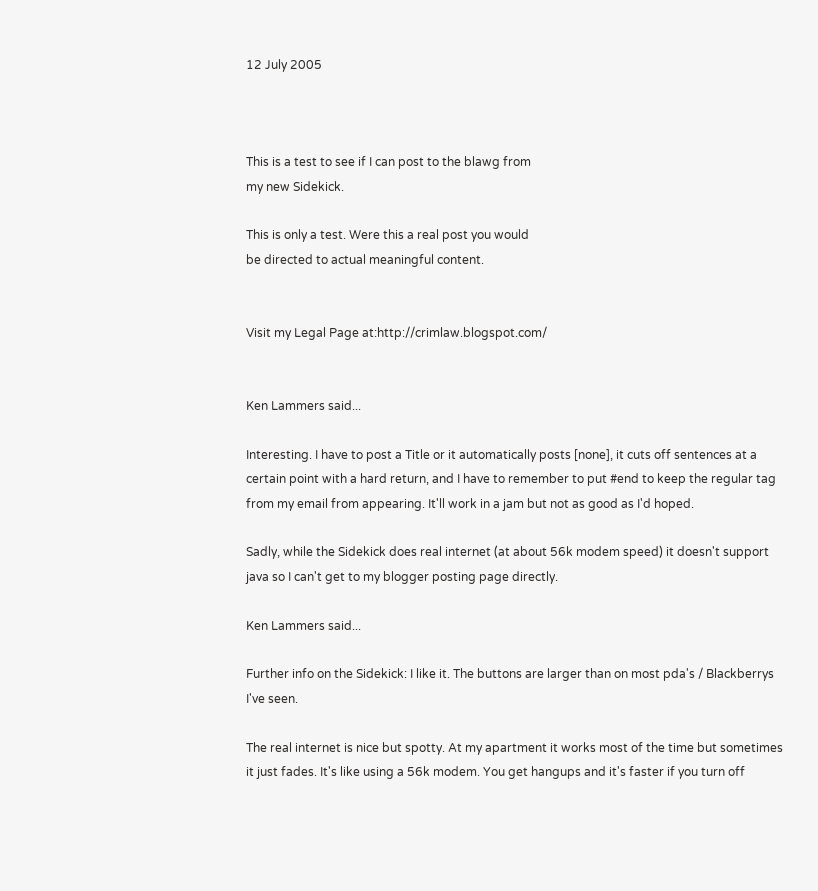12 July 2005



This is a test to see if I can post to the blawg from
my new Sidekick.

This is only a test. Were this a real post you would
be directed to actual meaningful content.


Visit my Legal Page at:http://crimlaw.blogspot.com/


Ken Lammers said...

Interesting. I have to post a Title or it automatically posts [none], it cuts off sentences at a certain point with a hard return, and I have to remember to put #end to keep the regular tag from my email from appearing. It'll work in a jam but not as good as I'd hoped.

Sadly, while the Sidekick does real internet (at about 56k modem speed) it doesn't support java so I can't get to my blogger posting page directly.

Ken Lammers said...

Further info on the Sidekick: I like it. The buttons are larger than on most pda's / Blackberrys I've seen.

The real internet is nice but spotty. At my apartment it works most of the time but sometimes it just fades. It's like using a 56k modem. You get hangups and it's faster if you turn off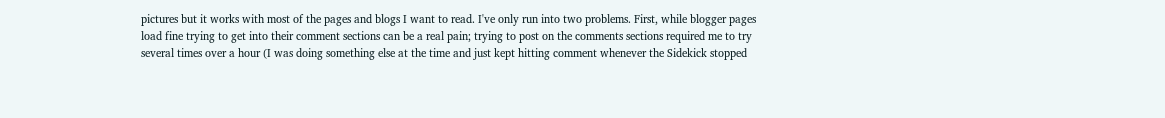pictures but it works with most of the pages and blogs I want to read. I've only run into two problems. First, while blogger pages load fine trying to get into their comment sections can be a real pain; trying to post on the comments sections required me to try several times over a hour (I was doing something else at the time and just kept hitting comment whenever the Sidekick stopped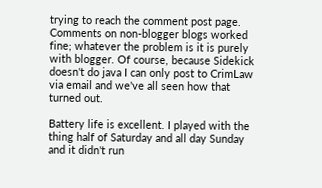trying to reach the comment post page. Comments on non-blogger blogs worked fine; whatever the problem is it is purely with blogger. Of course, because Sidekick doesn't do java I can only post to CrimLaw via email and we've all seen how that turned out.

Battery life is excellent. I played with the thing half of Saturday and all day Sunday and it didn't run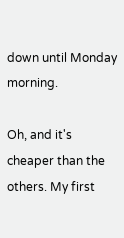down until Monday morning.

Oh, and it's cheaper than the others. My first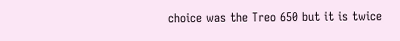choice was the Treo 650 but it is twice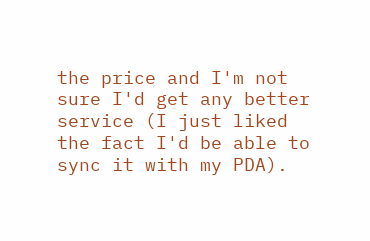the price and I'm not sure I'd get any better service (I just liked the fact I'd be able to sync it with my PDA).